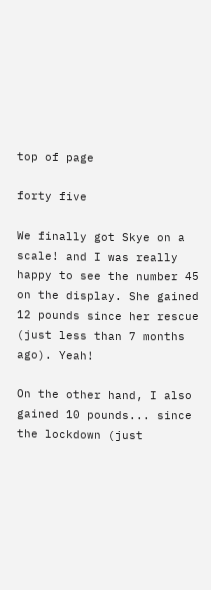top of page

forty five

We finally got Skye on a scale! and I was really happy to see the number 45 on the display. She gained 12 pounds since her rescue (just less than 7 months ago). Yeah!

On the other hand, I also gained 10 pounds... since the lockdown (just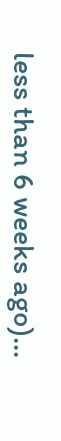less than 6 weeks ago)...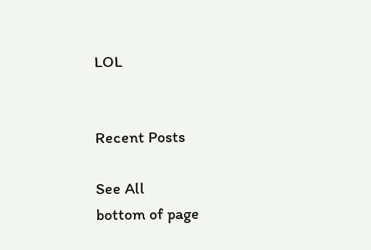LOL


Recent Posts

See All
bottom of page